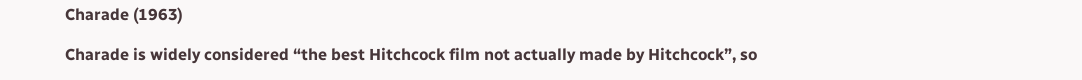Charade (1963)

Charade is widely considered “the best Hitchcock film not actually made by Hitchcock”, so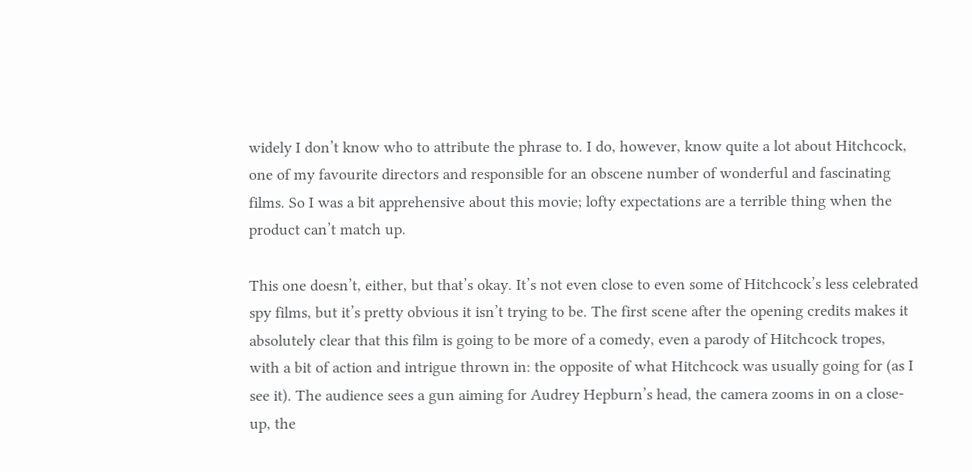widely I don’t know who to attribute the phrase to. I do, however, know quite a lot about Hitchcock, one of my favourite directors and responsible for an obscene number of wonderful and fascinating films. So I was a bit apprehensive about this movie; lofty expectations are a terrible thing when the product can’t match up.

This one doesn’t, either, but that’s okay. It’s not even close to even some of Hitchcock’s less celebrated spy films, but it’s pretty obvious it isn’t trying to be. The first scene after the opening credits makes it absolutely clear that this film is going to be more of a comedy, even a parody of Hitchcock tropes, with a bit of action and intrigue thrown in: the opposite of what Hitchcock was usually going for (as I see it). The audience sees a gun aiming for Audrey Hepburn’s head, the camera zooms in on a close-up, the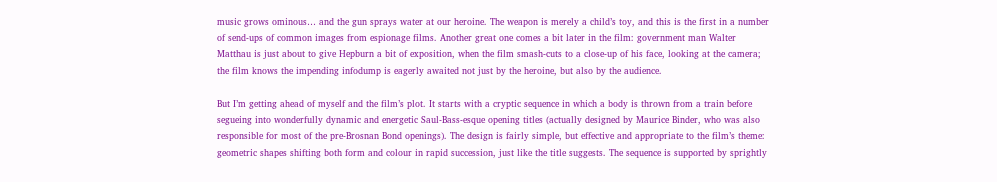music grows ominous… and the gun sprays water at our heroine. The weapon is merely a child’s toy, and this is the first in a number of send-ups of common images from espionage films. Another great one comes a bit later in the film: government man Walter Matthau is just about to give Hepburn a bit of exposition, when the film smash-cuts to a close-up of his face, looking at the camera; the film knows the impending infodump is eagerly awaited not just by the heroine, but also by the audience.

But I’m getting ahead of myself and the film’s plot. It starts with a cryptic sequence in which a body is thrown from a train before segueing into wonderfully dynamic and energetic Saul-Bass-esque opening titles (actually designed by Maurice Binder, who was also responsible for most of the pre-Brosnan Bond openings). The design is fairly simple, but effective and appropriate to the film’s theme: geometric shapes shifting both form and colour in rapid succession, just like the title suggests. The sequence is supported by sprightly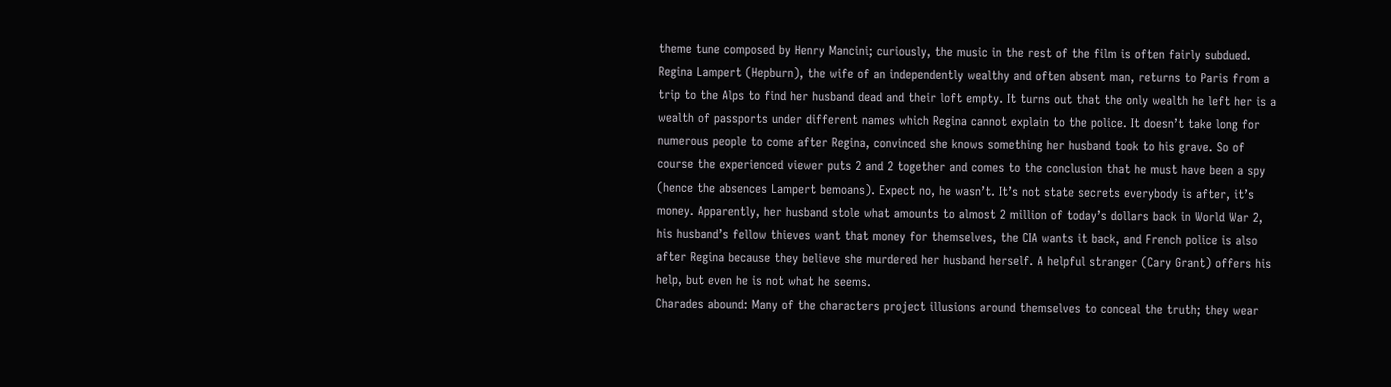theme tune composed by Henry Mancini; curiously, the music in the rest of the film is often fairly subdued.
Regina Lampert (Hepburn), the wife of an independently wealthy and often absent man, returns to Paris from a trip to the Alps to find her husband dead and their loft empty. It turns out that the only wealth he left her is a wealth of passports under different names which Regina cannot explain to the police. It doesn’t take long for numerous people to come after Regina, convinced she knows something her husband took to his grave. So of course the experienced viewer puts 2 and 2 together and comes to the conclusion that he must have been a spy (hence the absences Lampert bemoans). Expect no, he wasn’t. It’s not state secrets everybody is after, it’s money. Apparently, her husband stole what amounts to almost 2 million of today’s dollars back in World War 2, his husband’s fellow thieves want that money for themselves, the CIA wants it back, and French police is also after Regina because they believe she murdered her husband herself. A helpful stranger (Cary Grant) offers his help, but even he is not what he seems.
Charades abound: Many of the characters project illusions around themselves to conceal the truth; they wear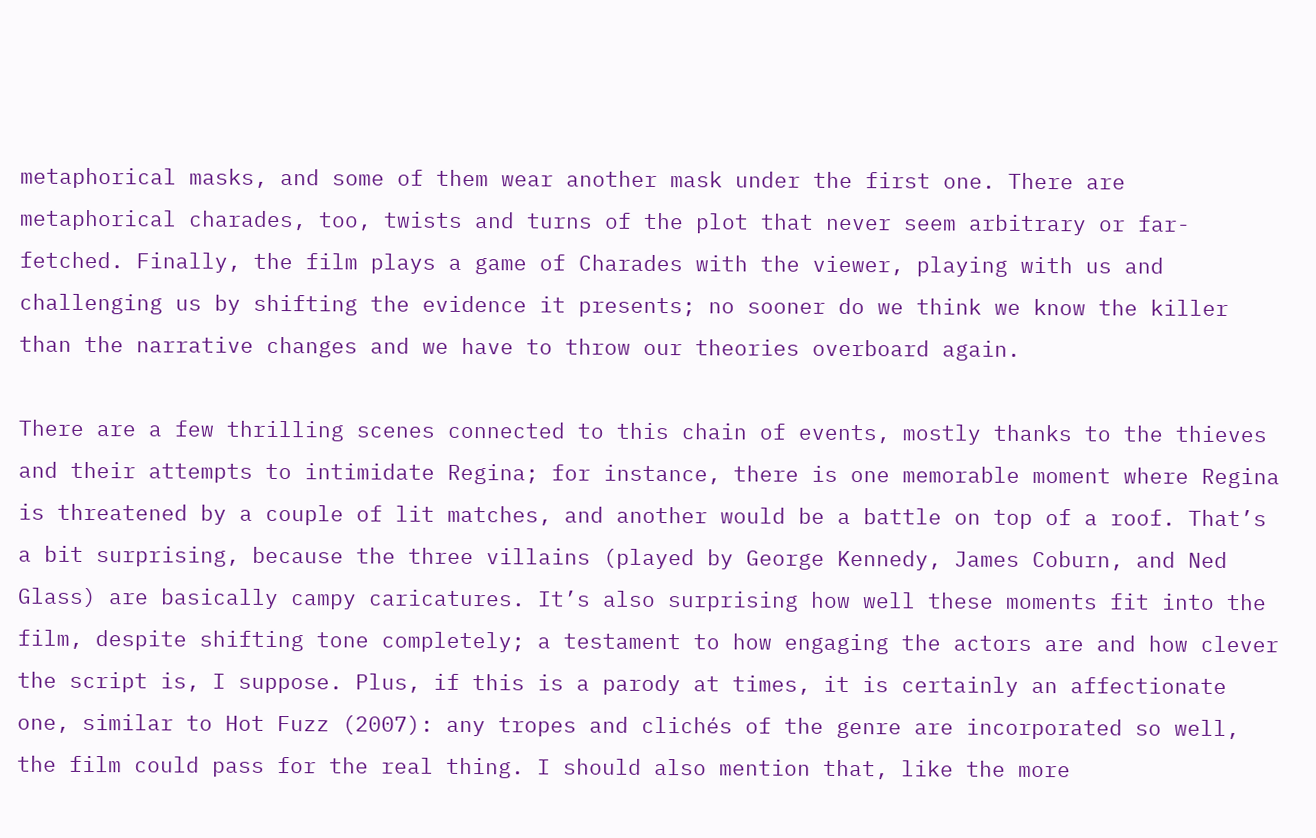metaphorical masks, and some of them wear another mask under the first one. There are metaphorical charades, too, twists and turns of the plot that never seem arbitrary or far-fetched. Finally, the film plays a game of Charades with the viewer, playing with us and challenging us by shifting the evidence it presents; no sooner do we think we know the killer than the narrative changes and we have to throw our theories overboard again.

There are a few thrilling scenes connected to this chain of events, mostly thanks to the thieves and their attempts to intimidate Regina; for instance, there is one memorable moment where Regina is threatened by a couple of lit matches, and another would be a battle on top of a roof. That’s a bit surprising, because the three villains (played by George Kennedy, James Coburn, and Ned Glass) are basically campy caricatures. It’s also surprising how well these moments fit into the film, despite shifting tone completely; a testament to how engaging the actors are and how clever the script is, I suppose. Plus, if this is a parody at times, it is certainly an affectionate one, similar to Hot Fuzz (2007): any tropes and clichés of the genre are incorporated so well, the film could pass for the real thing. I should also mention that, like the more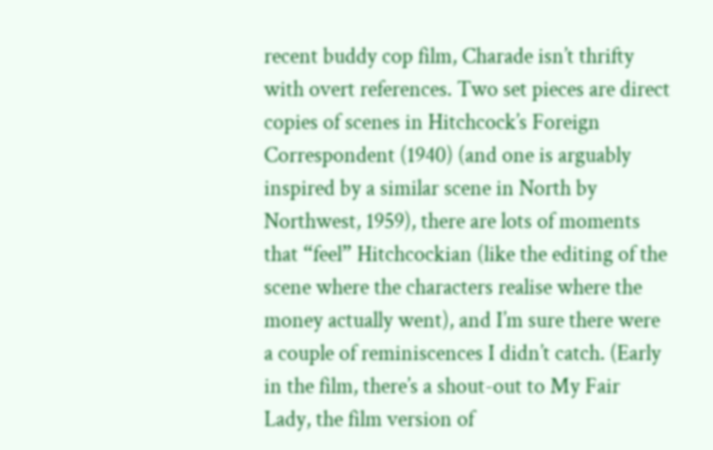recent buddy cop film, Charade isn’t thrifty with overt references. Two set pieces are direct copies of scenes in Hitchcock’s Foreign Correspondent (1940) (and one is arguably inspired by a similar scene in North by Northwest, 1959), there are lots of moments that “feel” Hitchcockian (like the editing of the scene where the characters realise where the money actually went), and I’m sure there were a couple of reminiscences I didn’t catch. (Early in the film, there’s a shout-out to My Fair Lady, the film version of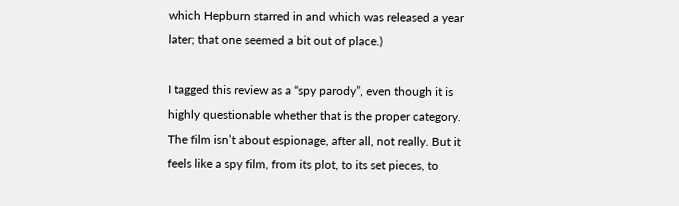which Hepburn starred in and which was released a year later; that one seemed a bit out of place.)

I tagged this review as a “spy parody”, even though it is highly questionable whether that is the proper category. The film isn’t about espionage, after all, not really. But it feels like a spy film, from its plot, to its set pieces, to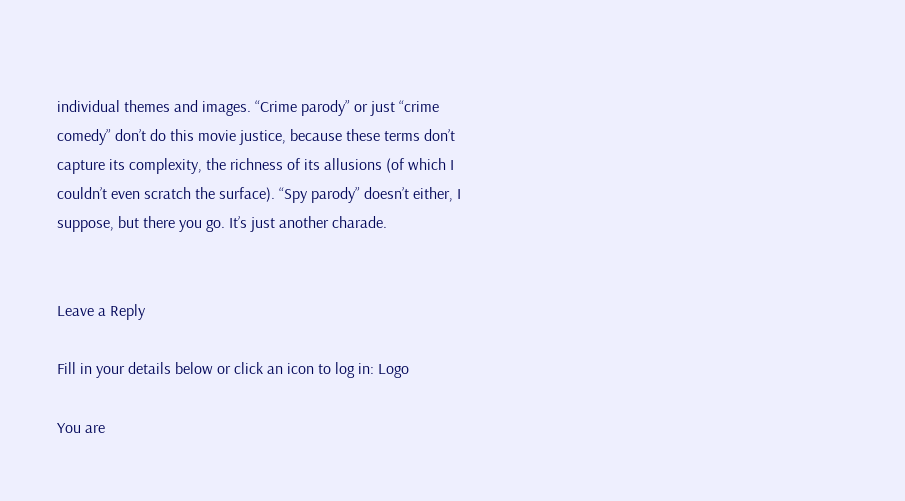individual themes and images. “Crime parody” or just “crime comedy” don’t do this movie justice, because these terms don’t capture its complexity, the richness of its allusions (of which I couldn’t even scratch the surface). “Spy parody” doesn’t either, I suppose, but there you go. It’s just another charade.


Leave a Reply

Fill in your details below or click an icon to log in: Logo

You are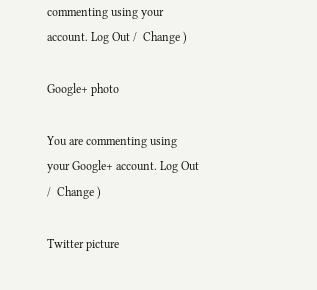commenting using your account. Log Out /  Change )

Google+ photo

You are commenting using your Google+ account. Log Out /  Change )

Twitter picture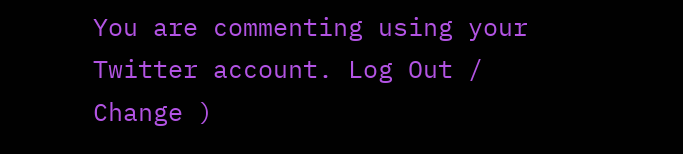You are commenting using your Twitter account. Log Out /  Change )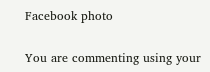Facebook photo

You are commenting using your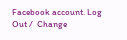Facebook account. Log Out /  Change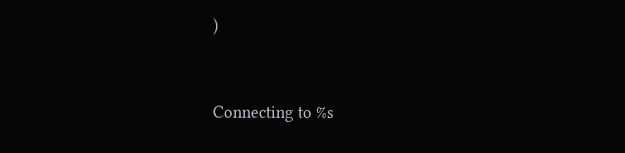)


Connecting to %s